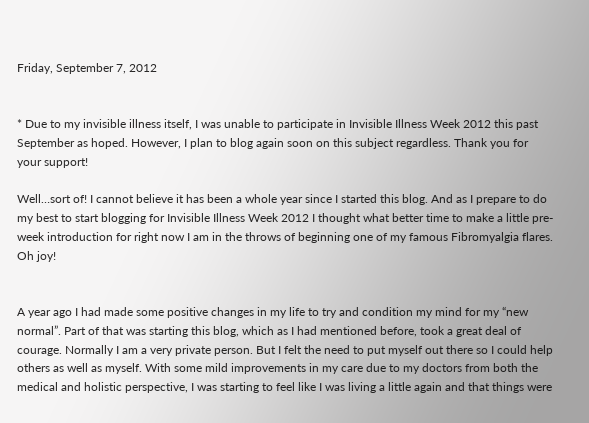Friday, September 7, 2012


* Due to my invisible illness itself, I was unable to participate in Invisible Illness Week 2012 this past September as hoped. However, I plan to blog again soon on this subject regardless. Thank you for your support!

Well…sort of! I cannot believe it has been a whole year since I started this blog. And as I prepare to do my best to start blogging for Invisible Illness Week 2012 I thought what better time to make a little pre-week introduction for right now I am in the throws of beginning one of my famous Fibromyalgia flares. Oh joy!


A year ago I had made some positive changes in my life to try and condition my mind for my “new normal”. Part of that was starting this blog, which as I had mentioned before, took a great deal of courage. Normally I am a very private person. But I felt the need to put myself out there so I could help others as well as myself. With some mild improvements in my care due to my doctors from both the medical and holistic perspective, I was starting to feel like I was living a little again and that things were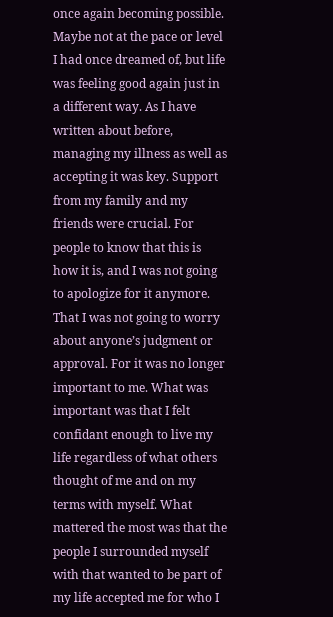once again becoming possible. Maybe not at the pace or level I had once dreamed of, but life was feeling good again just in a different way. As I have written about before, managing my illness as well as accepting it was key. Support from my family and my friends were crucial. For people to know that this is how it is, and I was not going to apologize for it anymore. That I was not going to worry about anyone’s judgment or approval. For it was no longer important to me. What was important was that I felt confidant enough to live my life regardless of what others thought of me and on my terms with myself. What mattered the most was that the people I surrounded myself with that wanted to be part of my life accepted me for who I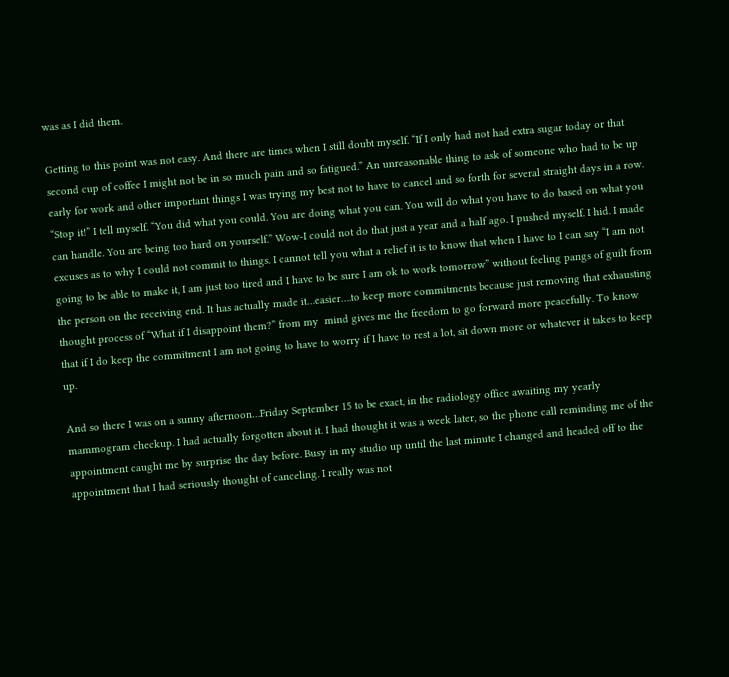was as I did them.

Getting to this point was not easy. And there are times when I still doubt myself. “If I only had not had extra sugar today or that second cup of coffee I might not be in so much pain and so fatigued.” An unreasonable thing to ask of someone who had to be up early for work and other important things I was trying my best not to have to cancel and so forth for several straight days in a row. “Stop it!” I tell myself. “You did what you could. You are doing what you can. You will do what you have to do based on what you can handle. You are being too hard on yourself.” Wow-I could not do that just a year and a half ago. I pushed myself. I hid. I made excuses as to why I could not commit to things. I cannot tell you what a relief it is to know that when I have to I can say “I am not going to be able to make it, I am just too tired and I have to be sure I am ok to work tomorrow” without feeling pangs of guilt from the person on the receiving end. It has actually made it…easier….to keep more commitments because just removing that exhausting thought process of “What if I disappoint them?” from my  mind gives me the freedom to go forward more peacefully. To know that if I do keep the commitment I am not going to have to worry if I have to rest a lot, sit down more or whatever it takes to keep up.

And so there I was on a sunny afternoon…Friday September 15 to be exact, in the radiology office awaiting my yearly mammogram checkup. I had actually forgotten about it. I had thought it was a week later, so the phone call reminding me of the appointment caught me by surprise the day before. Busy in my studio up until the last minute I changed and headed off to the appointment that I had seriously thought of canceling. I really was not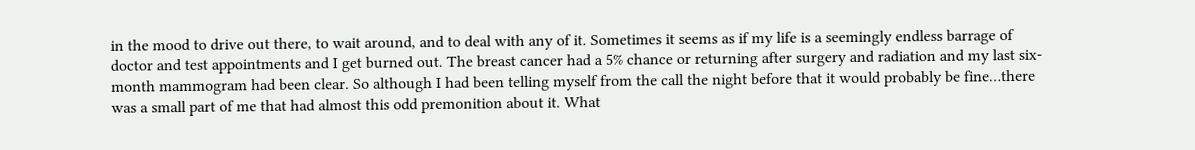in the mood to drive out there, to wait around, and to deal with any of it. Sometimes it seems as if my life is a seemingly endless barrage of doctor and test appointments and I get burned out. The breast cancer had a 5% chance or returning after surgery and radiation and my last six-month mammogram had been clear. So although I had been telling myself from the call the night before that it would probably be fine…there was a small part of me that had almost this odd premonition about it. What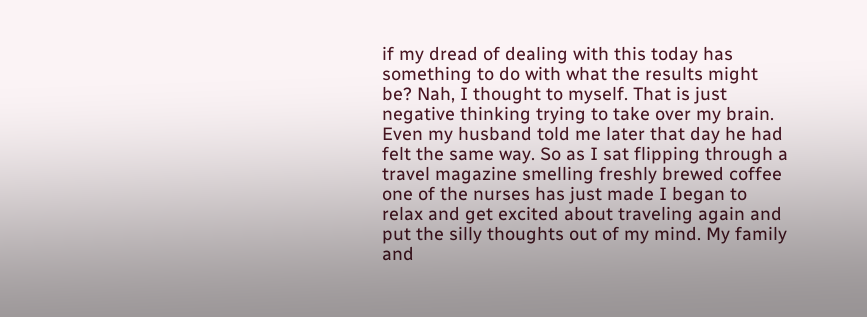if my dread of dealing with this today has something to do with what the results might be? Nah, I thought to myself. That is just negative thinking trying to take over my brain. Even my husband told me later that day he had felt the same way. So as I sat flipping through a travel magazine smelling freshly brewed coffee one of the nurses has just made I began to relax and get excited about traveling again and put the silly thoughts out of my mind. My family and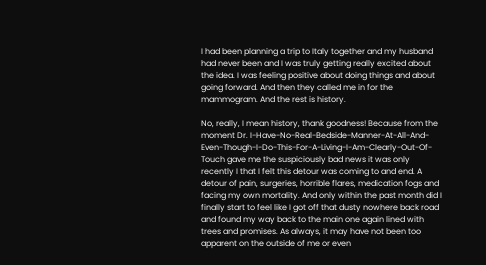I had been planning a trip to Italy together and my husband had never been and I was truly getting really excited about the idea. I was feeling positive about doing things and about going forward. And then they called me in for the mammogram. And the rest is history.

No, really, I mean history, thank goodness! Because from the moment Dr. I-Have-No-Real-Bedside-Manner-At-All-And-Even-Though-I-Do-This-For-A-Living-I-Am-Clearly-Out-Of-Touch gave me the suspiciously bad news it was only recently I that I felt this detour was coming to and end. A detour of pain, surgeries, horrible flares, medication fogs and facing my own mortality. And only within the past month did I finally start to feel like I got off that dusty nowhere back road and found my way back to the main one again lined with trees and promises. As always, it may have not been too apparent on the outside of me or even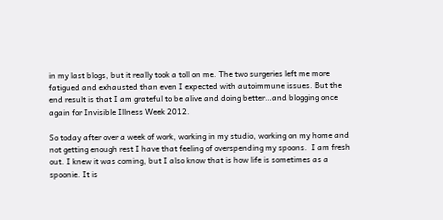in my last blogs, but it really took a toll on me. The two surgeries left me more fatigued and exhausted than even I expected with autoimmune issues. But the end result is that I am grateful to be alive and doing better…and blogging once again for Invisible Illness Week 2012.

So today after over a week of work, working in my studio, working on my home and not getting enough rest I have that feeling of overspending my spoons.  I am fresh out. I knew it was coming, but I also know that is how life is sometimes as a spoonie. It is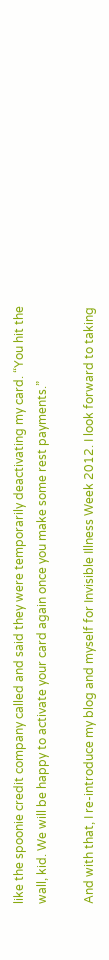like the spoonie credit company called and said they were temporarily deactivating my card. “You hit the wall, kid. We will be happy to activate your card again once you make some rest payments.”

And with that, I re-introduce my blog and myself for Invisible Illness Week 2012. I look forward to taking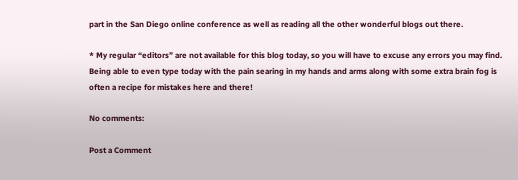part in the San Diego online conference as well as reading all the other wonderful blogs out there.

* My regular “editors” are not available for this blog today, so you will have to excuse any errors you may find. Being able to even type today with the pain searing in my hands and arms along with some extra brain fog is often a recipe for mistakes here and there!

No comments:

Post a Comment